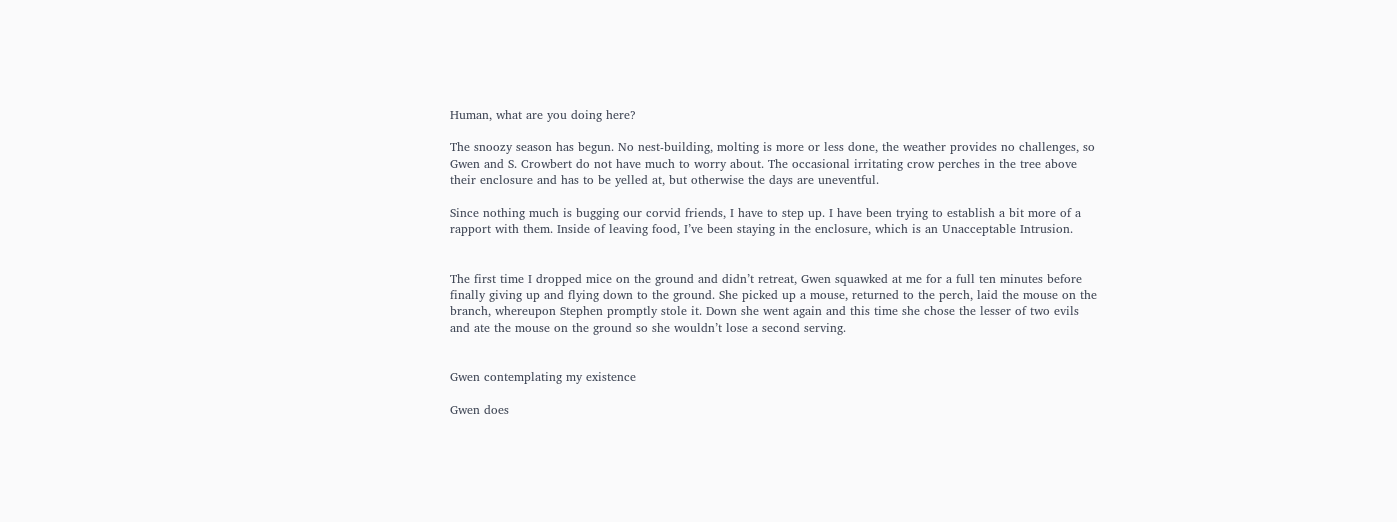Human, what are you doing here?

The snoozy season has begun. No nest-building, molting is more or less done, the weather provides no challenges, so Gwen and S. Crowbert do not have much to worry about. The occasional irritating crow perches in the tree above their enclosure and has to be yelled at, but otherwise the days are uneventful.

Since nothing much is bugging our corvid friends, I have to step up. I have been trying to establish a bit more of a rapport with them. Inside of leaving food, I’ve been staying in the enclosure, which is an Unacceptable Intrusion.


The first time I dropped mice on the ground and didn’t retreat, Gwen squawked at me for a full ten minutes before finally giving up and flying down to the ground. She picked up a mouse, returned to the perch, laid the mouse on the branch, whereupon Stephen promptly stole it. Down she went again and this time she chose the lesser of two evils and ate the mouse on the ground so she wouldn’t lose a second serving.


Gwen contemplating my existence

Gwen does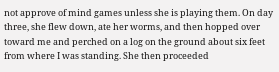not approve of mind games unless she is playing them. On day three, she flew down, ate her worms, and then hopped over toward me and perched on a log on the ground about six feet from where I was standing. She then proceeded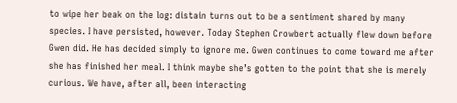to wipe her beak on the log: distain turns out to be a sentiment shared by many species. I have persisted, however. Today Stephen Crowbert actually flew down before Gwen did. He has decided simply to ignore me. Gwen continues to come toward me after she has finished her meal. I think maybe she’s gotten to the point that she is merely curious. We have, after all, been interacting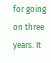for going on three years. It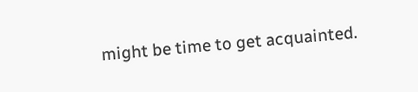might be time to get acquainted.